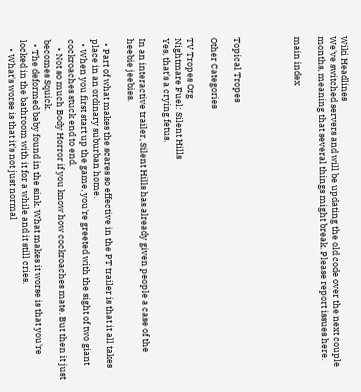Wiki Headlines
We've switched servers and will be updating the old code over the next couple months, meaning that several things might break. Please report issues here.

main index




Topical Tropes

Other Categories

TV Tropes Org
Nightmare Fuel: Silent Hills
Yes, that's a crying fetus.

In an interactive trailer, Silent Hills has already given people a case of the heebie jeebies.

  • Part of what makes the scares so effective in the PT trailer is that it all takes place in an ordinary suburban home.
  • When you first start up the game, you're greeted with the sight of two giant cockroaches stuck end to end.
    • Not so much Body Horror if you know how cockroaches mate. But then it just becomes Squick.
  • The deformed baby found in the sink. What makes it worse is that you're locked in the bathroom with it for a while and it still cries.
    • What's worse is that it's not just normal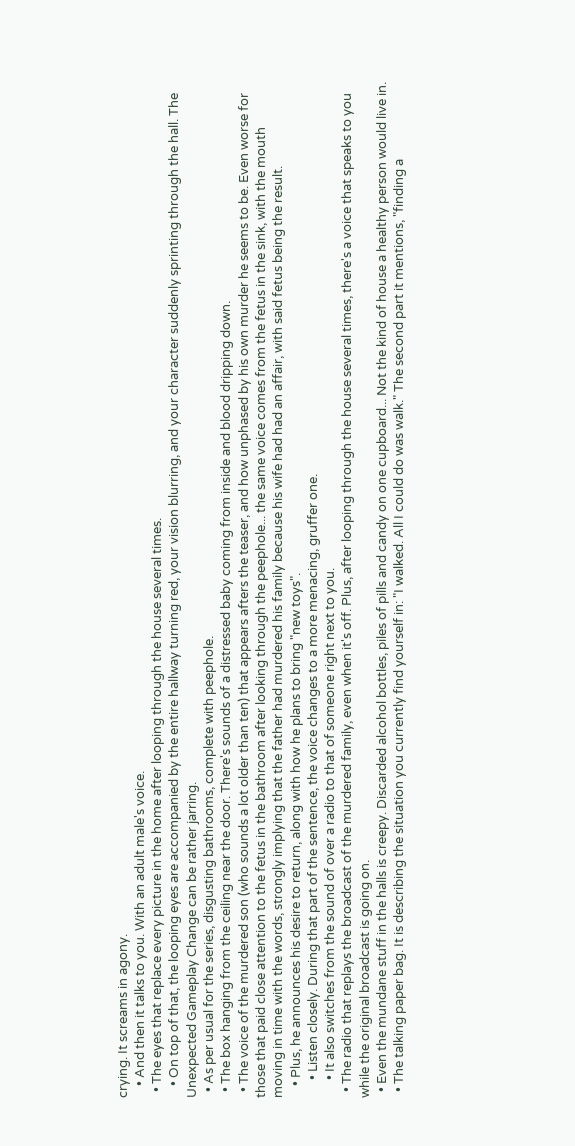crying. It screams in agony.
    • And then it talks to you. With an adult male's voice.
  • The eyes that replace every picture in the home after looping through the house several times.
    • On top of that, the looping eyes are accompanied by the entire hallway turning red, your vision blurring, and your character suddenly sprinting through the hall. The Unexpected Gameplay Change can be rather jarring.
  • As per usual for the series, disgusting bathrooms, complete with peephole.
  • The box hanging from the ceiling near the door. There's sounds of a distressed baby coming from inside and blood dripping down.
  • The voice of the murdered son (who sounds a lot older than ten) that appears afters the teaser, and how unphased by his own murder he seems to be. Even worse for those that paid close attention to the fetus in the bathroom after looking through the peephole... the same voice comes from the fetus in the sink, with the mouth moving in time with the words, strongly implying that the father had murdered his family because his wife had had an affair, with said fetus being the result.
    • Plus, he announces his desire to return, along with how he plans to bring "new toys".
      • Listen closely. During that part of the sentence, the voice changes to a more menacing, gruffer one.
      • It also switches from the sound of over a radio to that of someone right next to you.
  • The radio that replays the broadcast of the murdered family, even when it's off. Plus, after looping through the house several times, there's a voice that speaks to you while the original broadcast is going on.
  • Even the mundane stuff in the halls is creepy. Discarded alcohol bottles, piles of pills and candy on one cupboard... Not the kind of house a healthy person would live in.
  • The talking paper bag. It is describing the situation you currently find yourself in: "I walked. All I could do was walk." The second part it mentions, "finding a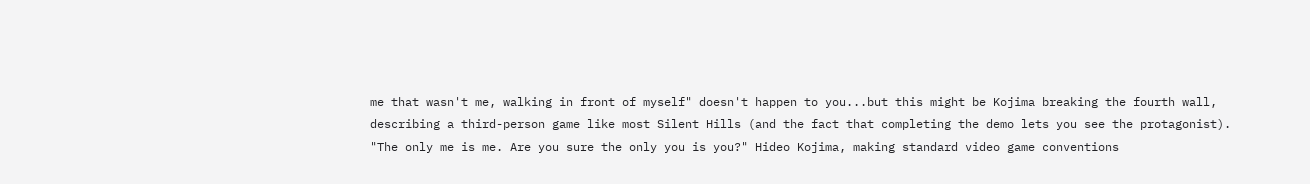me that wasn't me, walking in front of myself" doesn't happen to you...but this might be Kojima breaking the fourth wall, describing a third-person game like most Silent Hills (and the fact that completing the demo lets you see the protagonist). "The only me is me. Are you sure the only you is you?" Hideo Kojima, making standard video game conventions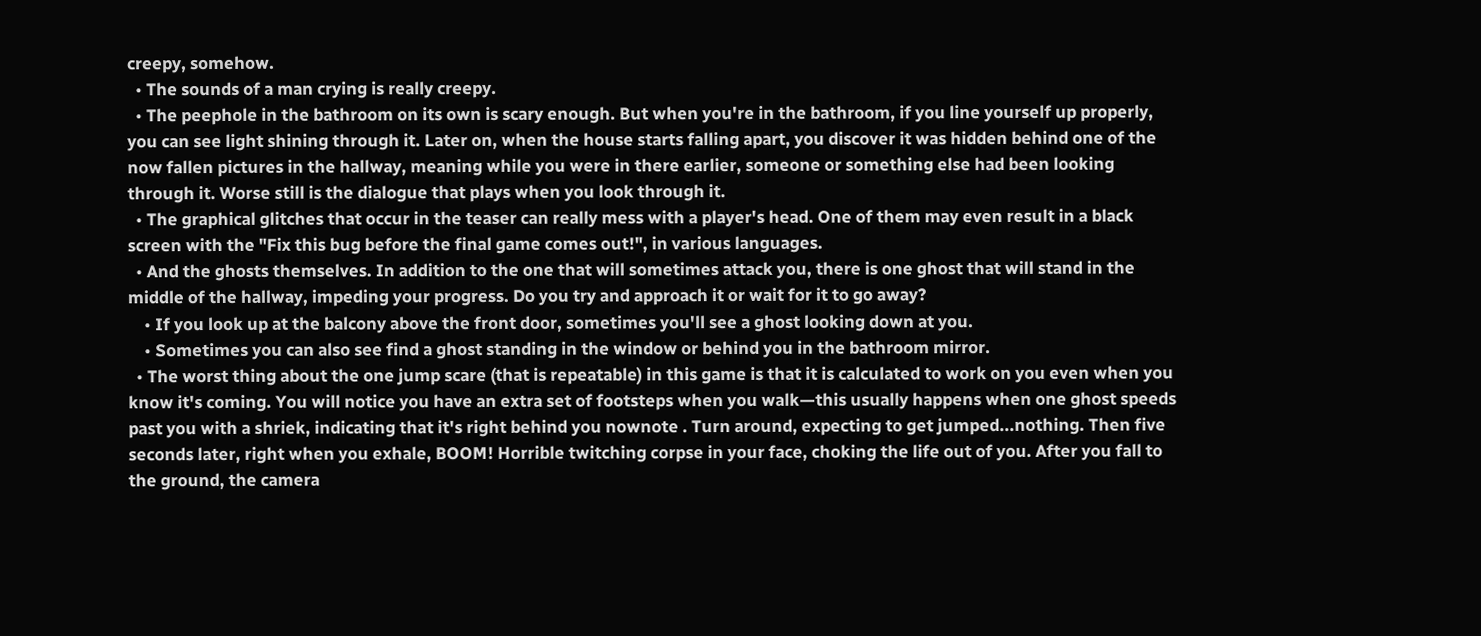creepy, somehow.
  • The sounds of a man crying is really creepy.
  • The peephole in the bathroom on its own is scary enough. But when you're in the bathroom, if you line yourself up properly, you can see light shining through it. Later on, when the house starts falling apart, you discover it was hidden behind one of the now fallen pictures in the hallway, meaning while you were in there earlier, someone or something else had been looking through it. Worse still is the dialogue that plays when you look through it.
  • The graphical glitches that occur in the teaser can really mess with a player's head. One of them may even result in a black screen with the "Fix this bug before the final game comes out!", in various languages.
  • And the ghosts themselves. In addition to the one that will sometimes attack you, there is one ghost that will stand in the middle of the hallway, impeding your progress. Do you try and approach it or wait for it to go away?
    • If you look up at the balcony above the front door, sometimes you'll see a ghost looking down at you.
    • Sometimes you can also see find a ghost standing in the window or behind you in the bathroom mirror.
  • The worst thing about the one jump scare (that is repeatable) in this game is that it is calculated to work on you even when you know it's coming. You will notice you have an extra set of footsteps when you walk—this usually happens when one ghost speeds past you with a shriek, indicating that it's right behind you nownote . Turn around, expecting to get jumped...nothing. Then five seconds later, right when you exhale, BOOM! Horrible twitching corpse in your face, choking the life out of you. After you fall to the ground, the camera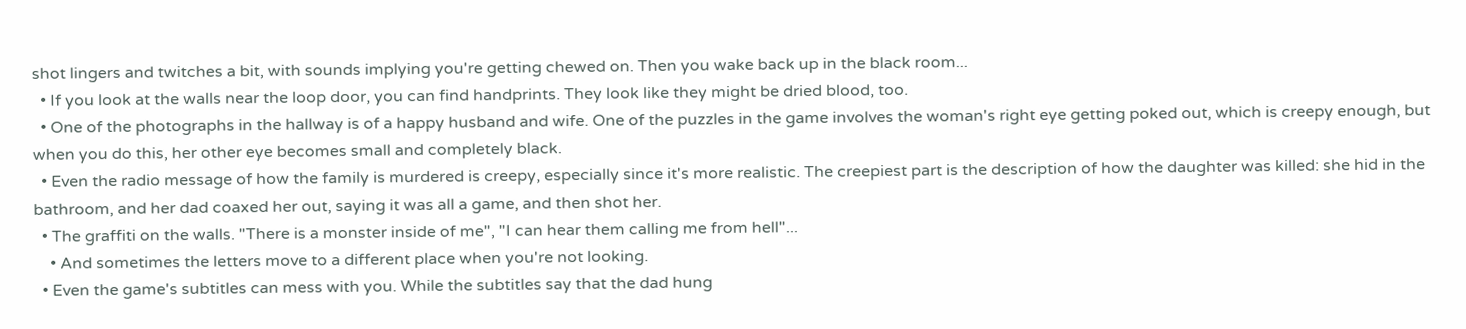shot lingers and twitches a bit, with sounds implying you're getting chewed on. Then you wake back up in the black room...
  • If you look at the walls near the loop door, you can find handprints. They look like they might be dried blood, too.
  • One of the photographs in the hallway is of a happy husband and wife. One of the puzzles in the game involves the woman's right eye getting poked out, which is creepy enough, but when you do this, her other eye becomes small and completely black.
  • Even the radio message of how the family is murdered is creepy, especially since it's more realistic. The creepiest part is the description of how the daughter was killed: she hid in the bathroom, and her dad coaxed her out, saying it was all a game, and then shot her.
  • The graffiti on the walls. "There is a monster inside of me", "I can hear them calling me from hell"...
    • And sometimes the letters move to a different place when you're not looking.
  • Even the game's subtitles can mess with you. While the subtitles say that the dad hung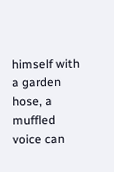himself with a garden hose, a muffled voice can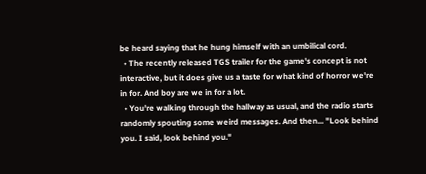be heard saying that he hung himself with an umbilical cord.
  • The recently released TGS trailer for the game's concept is not interactive, but it does give us a taste for what kind of horror we're in for. And boy are we in for a lot.
  • You're walking through the hallway as usual, and the radio starts randomly spouting some weird messages. And then... "Look behind you. I said, look behind you."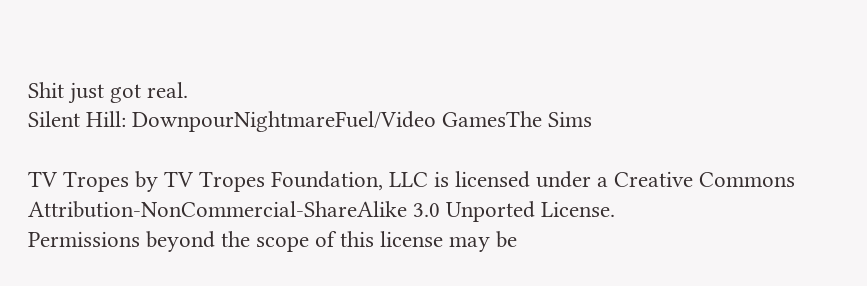Shit just got real.
Silent Hill: DownpourNightmareFuel/Video GamesThe Sims

TV Tropes by TV Tropes Foundation, LLC is licensed under a Creative Commons Attribution-NonCommercial-ShareAlike 3.0 Unported License.
Permissions beyond the scope of this license may be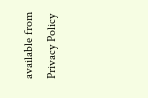available from
Privacy Policy